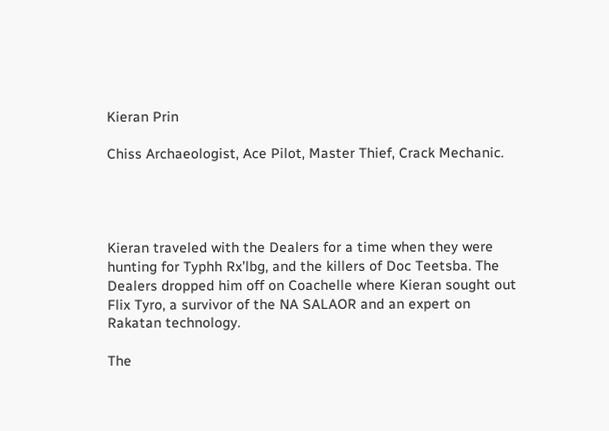Kieran Prin

Chiss Archaeologist, Ace Pilot, Master Thief, Crack Mechanic.




Kieran traveled with the Dealers for a time when they were hunting for Typhh Rx’lbg, and the killers of Doc Teetsba. The Dealers dropped him off on Coachelle where Kieran sought out Flix Tyro, a survivor of the NA SALAOR and an expert on Rakatan technology.

The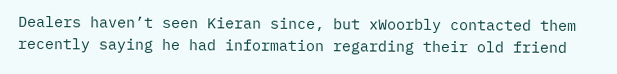Dealers haven’t seen Kieran since, but xWoorbly contacted them recently saying he had information regarding their old friend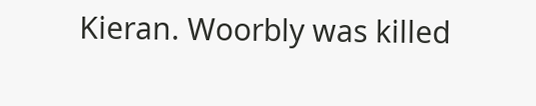Kieran. Woorbly was killed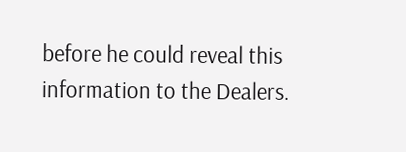before he could reveal this information to the Dealers.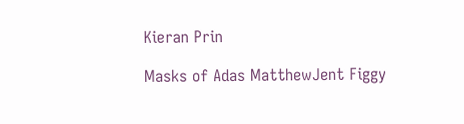Kieran Prin

Masks of Adas MatthewJent Figgy